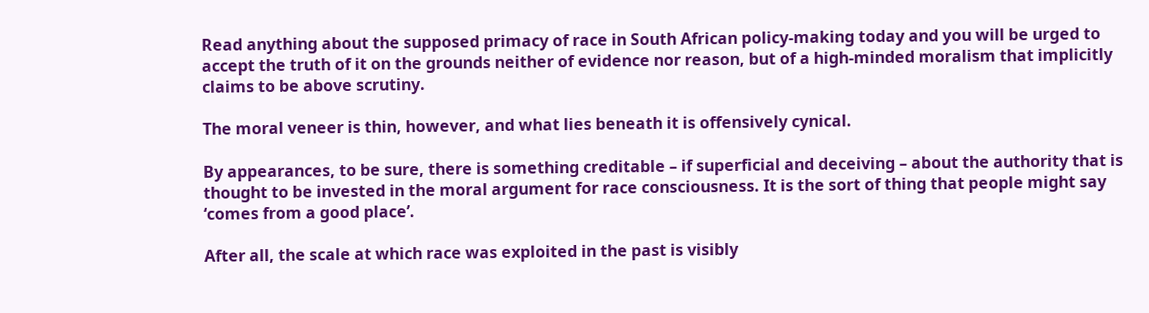Read anything about the supposed primacy of race in South African policy-making today and you will be urged to accept the truth of it on the grounds neither of evidence nor reason, but of a high-minded moralism that implicitly claims to be above scrutiny.

The moral veneer is thin, however, and what lies beneath it is offensively cynical.

By appearances, to be sure, there is something creditable – if superficial and deceiving – about the authority that is thought to be invested in the moral argument for race consciousness. It is the sort of thing that people might say ‘comes from a good place’.

After all, the scale at which race was exploited in the past is visibly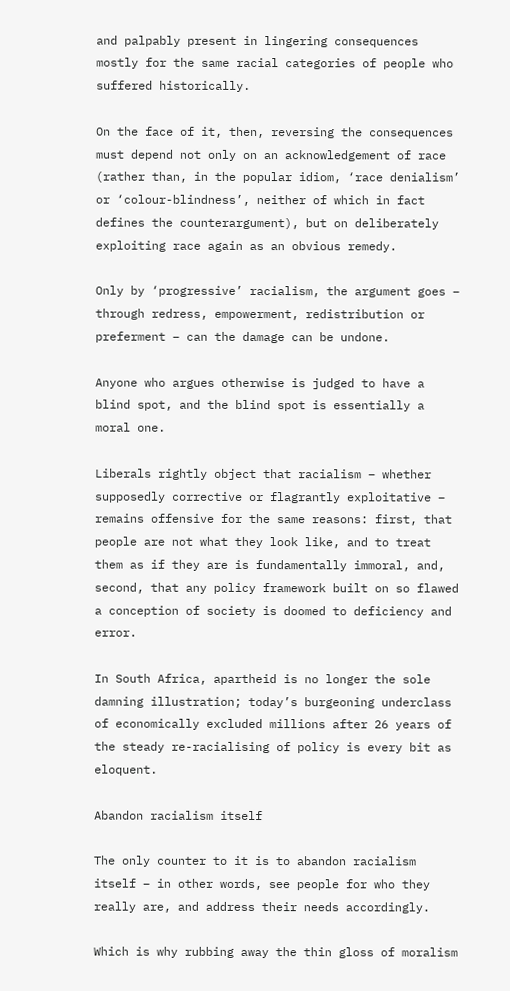and palpably present in lingering consequences mostly for the same racial categories of people who suffered historically.

On the face of it, then, reversing the consequences must depend not only on an acknowledgement of race (rather than, in the popular idiom, ‘race denialism’ or ‘colour-blindness’, neither of which in fact defines the counterargument), but on deliberately exploiting race again as an obvious remedy.

Only by ‘progressive’ racialism, the argument goes – through redress, empowerment, redistribution or preferment – can the damage can be undone.

Anyone who argues otherwise is judged to have a blind spot, and the blind spot is essentially a moral one.

Liberals rightly object that racialism – whether supposedly corrective or flagrantly exploitative – remains offensive for the same reasons: first, that people are not what they look like, and to treat them as if they are is fundamentally immoral, and, second, that any policy framework built on so flawed a conception of society is doomed to deficiency and error.

In South Africa, apartheid is no longer the sole damning illustration; today’s burgeoning underclass of economically excluded millions after 26 years of the steady re-racialising of policy is every bit as eloquent.

Abandon racialism itself

The only counter to it is to abandon racialism itself – in other words, see people for who they really are, and address their needs accordingly.

Which is why rubbing away the thin gloss of moralism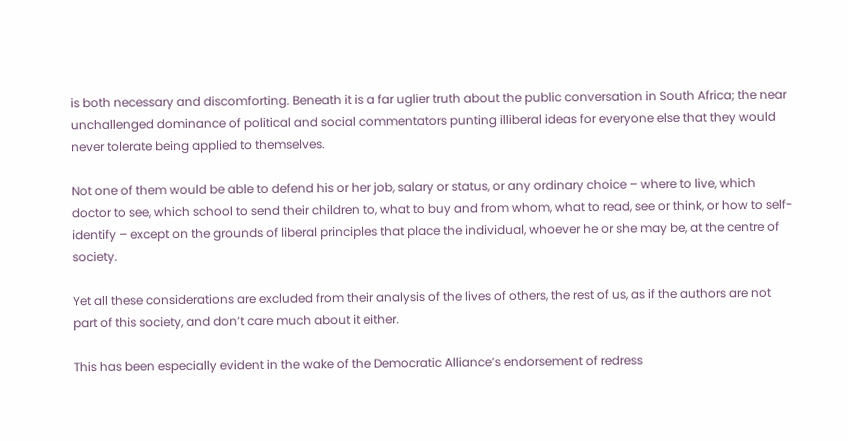is both necessary and discomforting. Beneath it is a far uglier truth about the public conversation in South Africa; the near unchallenged dominance of political and social commentators punting illiberal ideas for everyone else that they would never tolerate being applied to themselves.

Not one of them would be able to defend his or her job, salary or status, or any ordinary choice – where to live, which doctor to see, which school to send their children to, what to buy and from whom, what to read, see or think, or how to self-identify – except on the grounds of liberal principles that place the individual, whoever he or she may be, at the centre of society.

Yet all these considerations are excluded from their analysis of the lives of others, the rest of us, as if the authors are not part of this society, and don’t care much about it either.

This has been especially evident in the wake of the Democratic Alliance’s endorsement of redress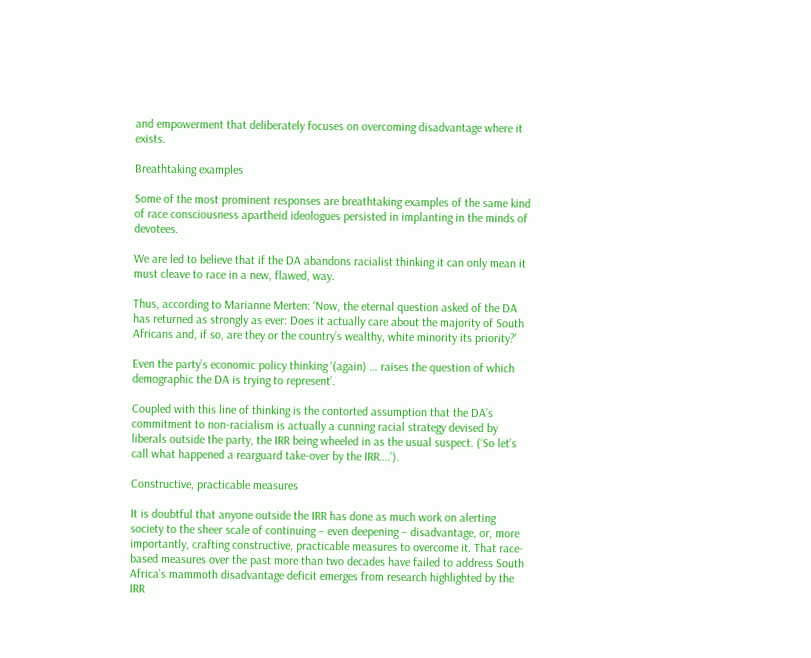and empowerment that deliberately focuses on overcoming disadvantage where it exists.

Breathtaking examples

Some of the most prominent responses are breathtaking examples of the same kind of race consciousness apartheid ideologues persisted in implanting in the minds of devotees.

We are led to believe that if the DA abandons racialist thinking it can only mean it must cleave to race in a new, flawed, way.

Thus, according to Marianne Merten: ‘Now, the eternal question asked of the DA has returned as strongly as ever: Does it actually care about the majority of South Africans and, if so, are they or the country’s wealthy, white minority its priority?’

Even the party’s economic policy thinking ‘(again) … raises the question of which demographic the DA is trying to represent’.

Coupled with this line of thinking is the contorted assumption that the DA’s commitment to non-racialism is actually a cunning racial strategy devised by liberals outside the party, the IRR being wheeled in as the usual suspect. (‘So let’s call what happened a rearguard take-over by the IRR….’).

Constructive, practicable measures

It is doubtful that anyone outside the IRR has done as much work on alerting society to the sheer scale of continuing – even deepening – disadvantage, or, more importantly, crafting constructive, practicable measures to overcome it. That race-based measures over the past more than two decades have failed to address South Africa’s mammoth disadvantage deficit emerges from research highlighted by the IRR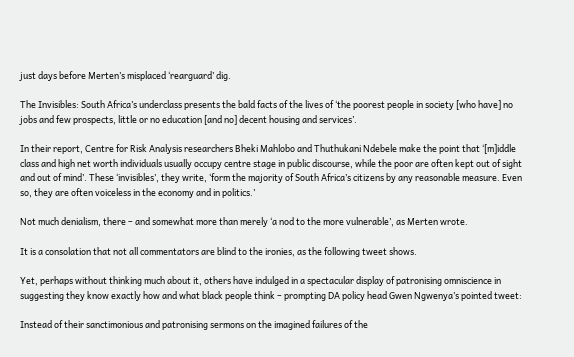just days before Merten’s misplaced ‘rearguard’ dig.

The Invisibles: South Africa’s underclass presents the bald facts of the lives of ‘the poorest people in society [who have] no jobs and few prospects, little or no education [and no] decent housing and services’.

In their report, Centre for Risk Analysis researchers Bheki Mahlobo and Thuthukani Ndebele make the point that ‘[m]iddle class and high net worth individuals usually occupy centre stage in public discourse, while the poor are often kept out of sight and out of mind’. These ‘invisibles’, they write, ‘form the majority of South Africa’s citizens by any reasonable measure. Even so, they are often voiceless in the economy and in politics.’

Not much denialism, there – and somewhat more than merely ‘a nod to the more vulnerable’, as Merten wrote.

It is a consolation that not all commentators are blind to the ironies, as the following tweet shows.

Yet, perhaps without thinking much about it, others have indulged in a spectacular display of patronising omniscience in suggesting they know exactly how and what black people think – prompting DA policy head Gwen Ngwenya’s pointed tweet:

Instead of their sanctimonious and patronising sermons on the imagined failures of the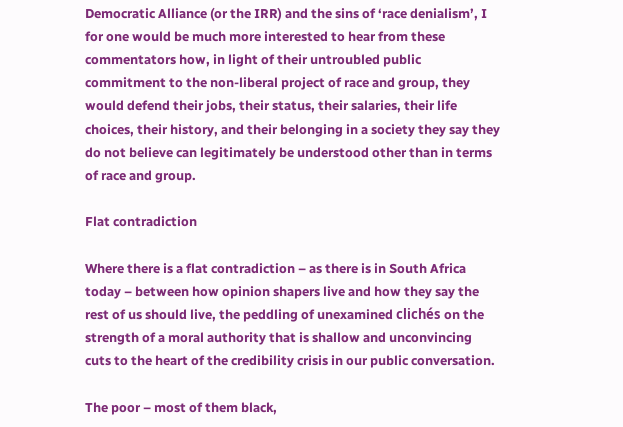Democratic Alliance (or the IRR) and the sins of ‘race denialism’, I for one would be much more interested to hear from these commentators how, in light of their untroubled public commitment to the non-liberal project of race and group, they would defend their jobs, their status, their salaries, their life choices, their history, and their belonging in a society they say they do not believe can legitimately be understood other than in terms of race and group.

Flat contradiction

Where there is a flat contradiction – as there is in South Africa today – between how opinion shapers live and how they say the rest of us should live, the peddling of unexamined clichés on the strength of a moral authority that is shallow and unconvincing cuts to the heart of the credibility crisis in our public conversation.

The poor – most of them black,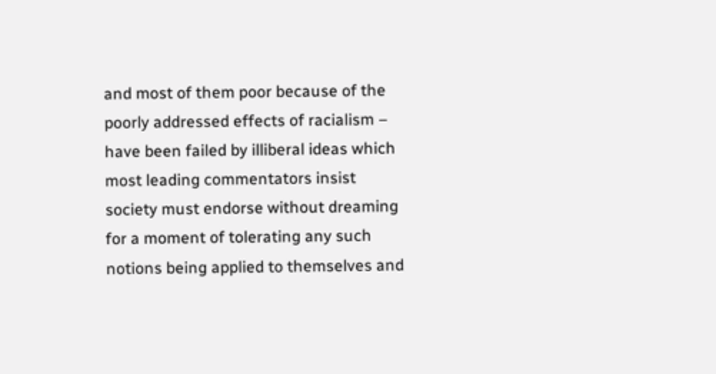and most of them poor because of the poorly addressed effects of racialism – have been failed by illiberal ideas which most leading commentators insist society must endorse without dreaming for a moment of tolerating any such notions being applied to themselves and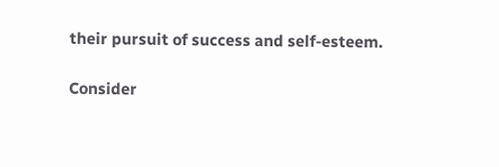their pursuit of success and self-esteem.

Consider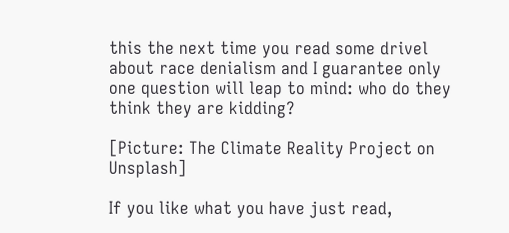this the next time you read some drivel about race denialism and I guarantee only one question will leap to mind: who do they think they are kidding?

[Picture: The Climate Reality Project on Unsplash]

If you like what you have just read,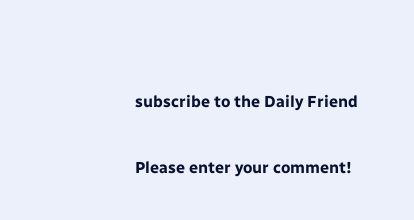subscribe to the Daily Friend


Please enter your comment!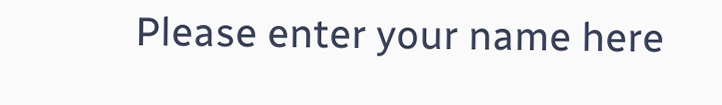Please enter your name here